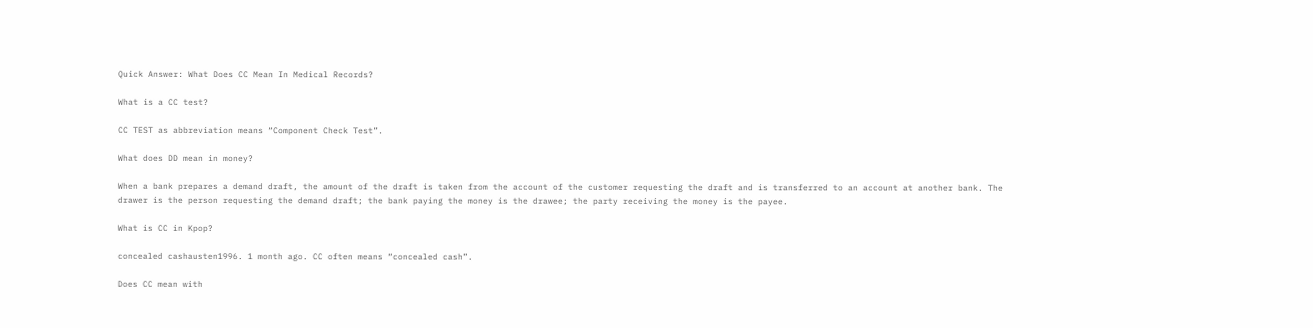Quick Answer: What Does CC Mean In Medical Records?

What is a CC test?

CC TEST as abbreviation means “Component Check Test”.

What does DD mean in money?

When a bank prepares a demand draft, the amount of the draft is taken from the account of the customer requesting the draft and is transferred to an account at another bank. The drawer is the person requesting the demand draft; the bank paying the money is the drawee; the party receiving the money is the payee.

What is CC in Kpop?

concealed cashausten1996. 1 month ago. CC often means “concealed cash”.

Does CC mean with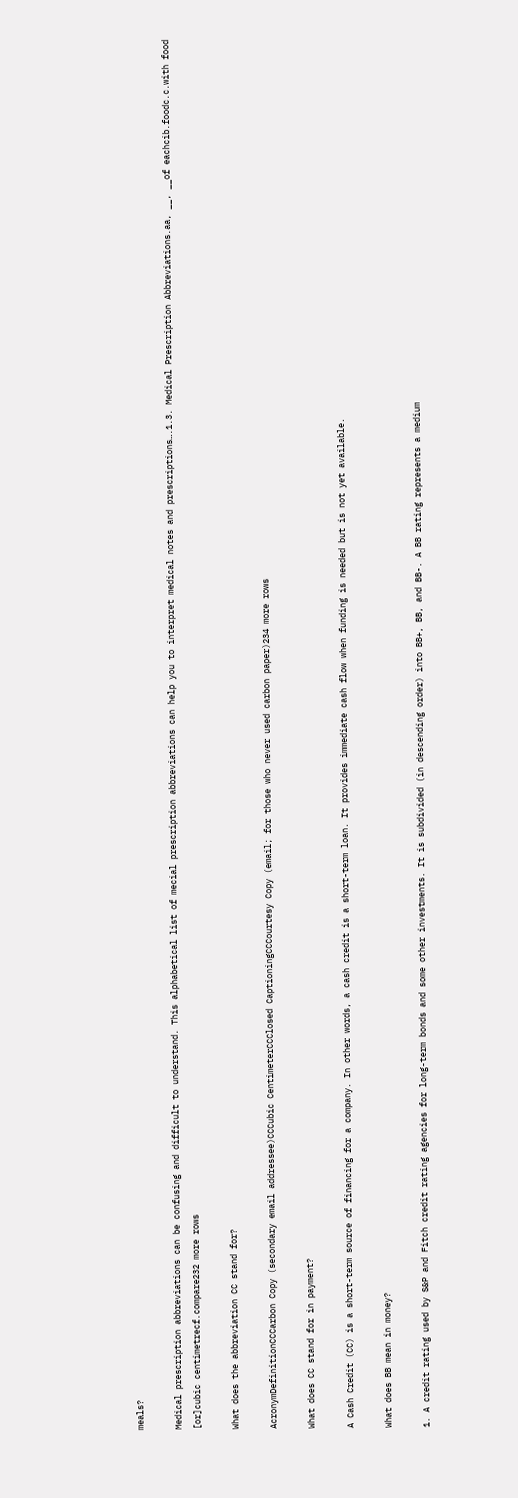meals?

Medical prescription abbreviations can be confusing and difficult to understand. This alphabetical list of mecial prescription abbreviations can help you to interpret medical notes and prescriptions….1.3. Medical Prescription Abbreviations.aa, __, __of eachcib.foodc.c.with food [or]cubic centimetrecf.compare232 more rows

What does the abbreviation CC stand for?

AcronymDefinitionCCCarbon Copy (secondary email addressee)CCCubic CentimeterCCClosed CaptioningCCCourtesy Copy (email; for those who never used carbon paper)234 more rows

What does CC stand for in payment?

A Cash Credit (CC) is a short-term source of financing for a company. In other words, a cash credit is a short-term loan. It provides immediate cash flow when funding is needed but is not yet available.

What does BB mean in money?

1. A credit rating used by S&P and Fitch credit rating agencies for long-term bonds and some other investments. It is subdivided (in descending order) into BB+, BB, and BB-. A BB rating represents a medium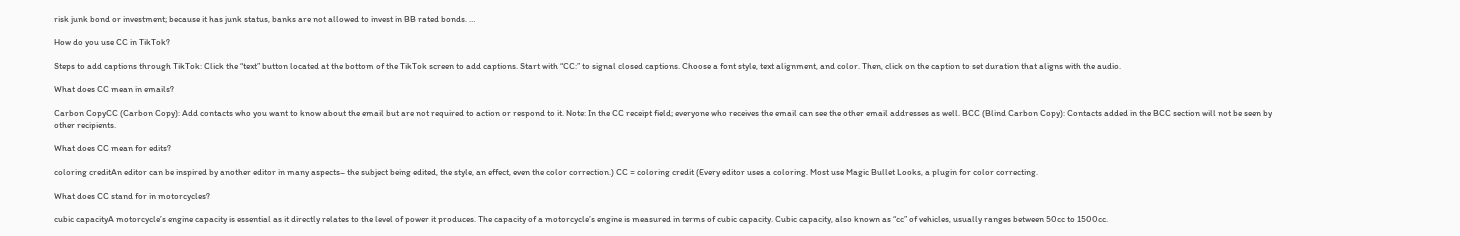risk junk bond or investment; because it has junk status, banks are not allowed to invest in BB rated bonds. …

How do you use CC in TikTok?

Steps to add captions through TikTok: Click the “text” button located at the bottom of the TikTok screen to add captions. Start with “CC:” to signal closed captions. Choose a font style, text alignment, and color. Then, click on the caption to set duration that aligns with the audio.

What does CC mean in emails?

Carbon CopyCC (Carbon Copy): Add contacts who you want to know about the email but are not required to action or respond to it. Note: In the CC receipt field; everyone who receives the email can see the other email addresses as well. BCC (Blind Carbon Copy): Contacts added in the BCC section will not be seen by other recipients.

What does CC mean for edits?

coloring creditAn editor can be inspired by another editor in many aspects– the subject being edited, the style, an effect, even the color correction.) CC = coloring credit (Every editor uses a coloring. Most use Magic Bullet Looks, a plugin for color correcting.

What does CC stand for in motorcycles?

cubic capacityA motorcycle’s engine capacity is essential as it directly relates to the level of power it produces. The capacity of a motorcycle’s engine is measured in terms of cubic capacity. Cubic capacity, also known as “cc” of vehicles, usually ranges between 50cc to 1500cc.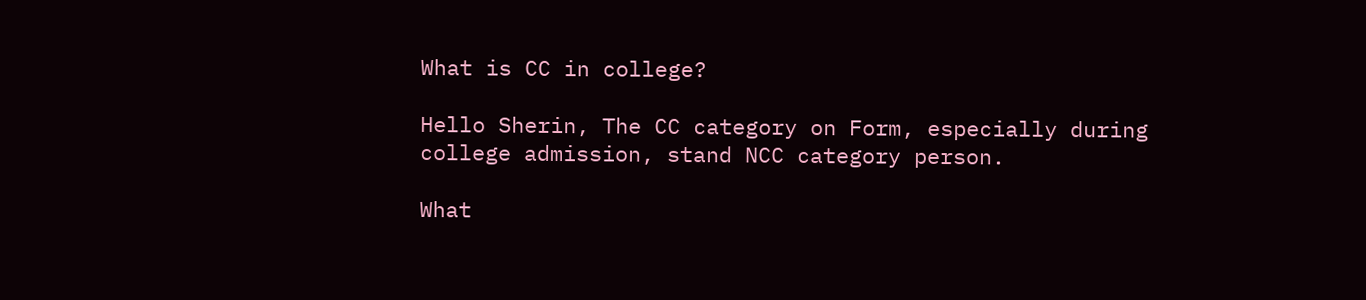What is CC in college?

Hello Sherin, The CC category on Form, especially during college admission, stand NCC category person.

What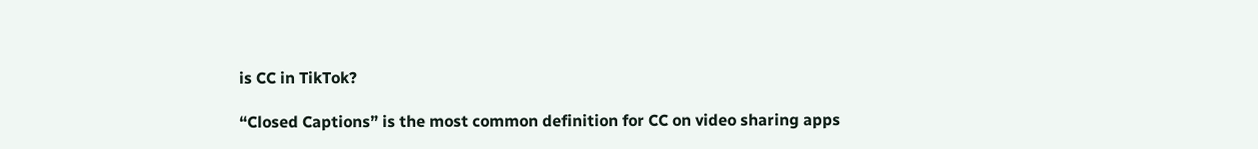is CC in TikTok?

“Closed Captions” is the most common definition for CC on video sharing apps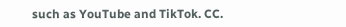such as YouTube and TikTok. CC.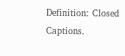Definition: Closed Captions.